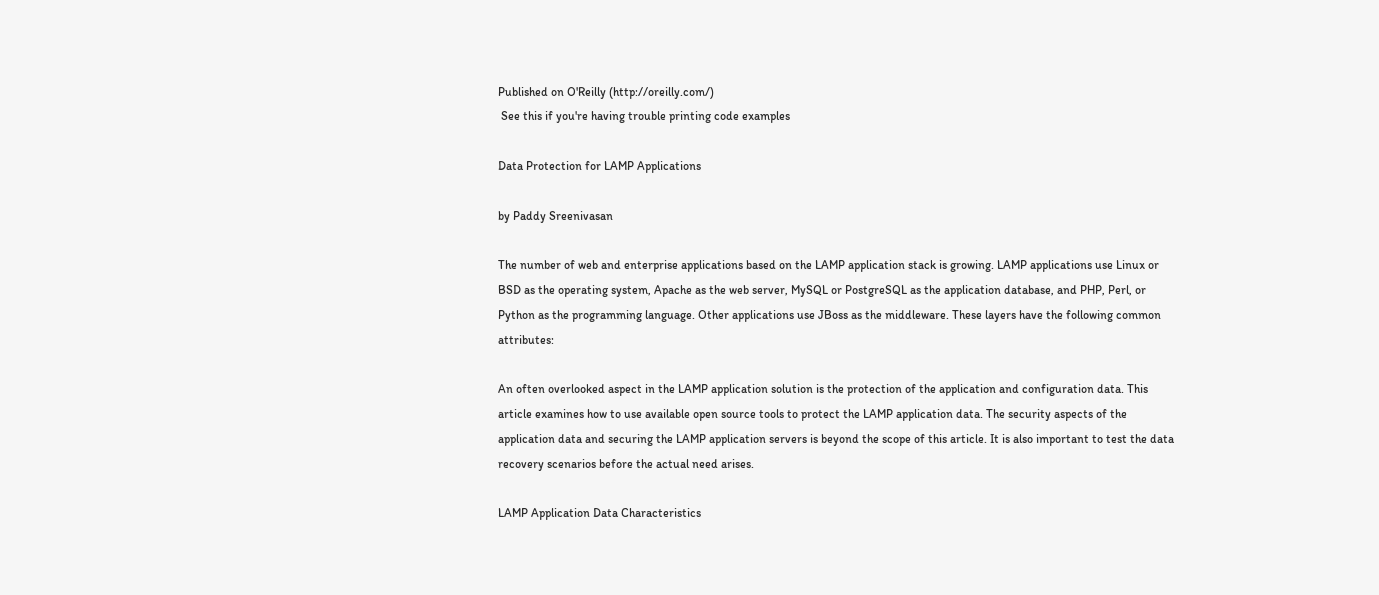Published on O'Reilly (http://oreilly.com/)
 See this if you're having trouble printing code examples

Data Protection for LAMP Applications

by Paddy Sreenivasan

The number of web and enterprise applications based on the LAMP application stack is growing. LAMP applications use Linux or BSD as the operating system, Apache as the web server, MySQL or PostgreSQL as the application database, and PHP, Perl, or Python as the programming language. Other applications use JBoss as the middleware. These layers have the following common attributes:

An often overlooked aspect in the LAMP application solution is the protection of the application and configuration data. This article examines how to use available open source tools to protect the LAMP application data. The security aspects of the application data and securing the LAMP application servers is beyond the scope of this article. It is also important to test the data recovery scenarios before the actual need arises.

LAMP Application Data Characteristics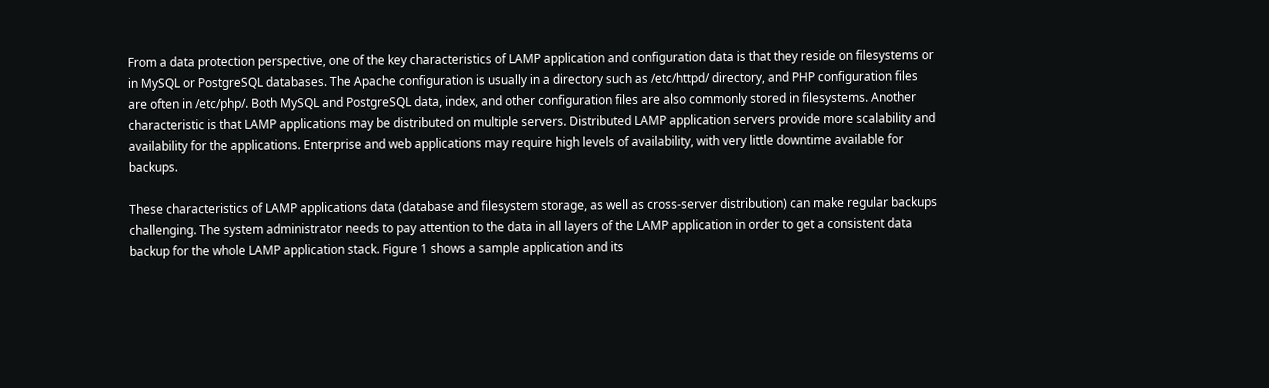From a data protection perspective, one of the key characteristics of LAMP application and configuration data is that they reside on filesystems or in MySQL or PostgreSQL databases. The Apache configuration is usually in a directory such as /etc/httpd/ directory, and PHP configuration files are often in /etc/php/. Both MySQL and PostgreSQL data, index, and other configuration files are also commonly stored in filesystems. Another characteristic is that LAMP applications may be distributed on multiple servers. Distributed LAMP application servers provide more scalability and availability for the applications. Enterprise and web applications may require high levels of availability, with very little downtime available for backups.

These characteristics of LAMP applications data (database and filesystem storage, as well as cross-server distribution) can make regular backups challenging. The system administrator needs to pay attention to the data in all layers of the LAMP application in order to get a consistent data backup for the whole LAMP application stack. Figure 1 shows a sample application and its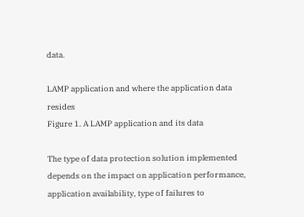data.

LAMP application and where the application data resides
Figure 1. A LAMP application and its data

The type of data protection solution implemented depends on the impact on application performance, application availability, type of failures to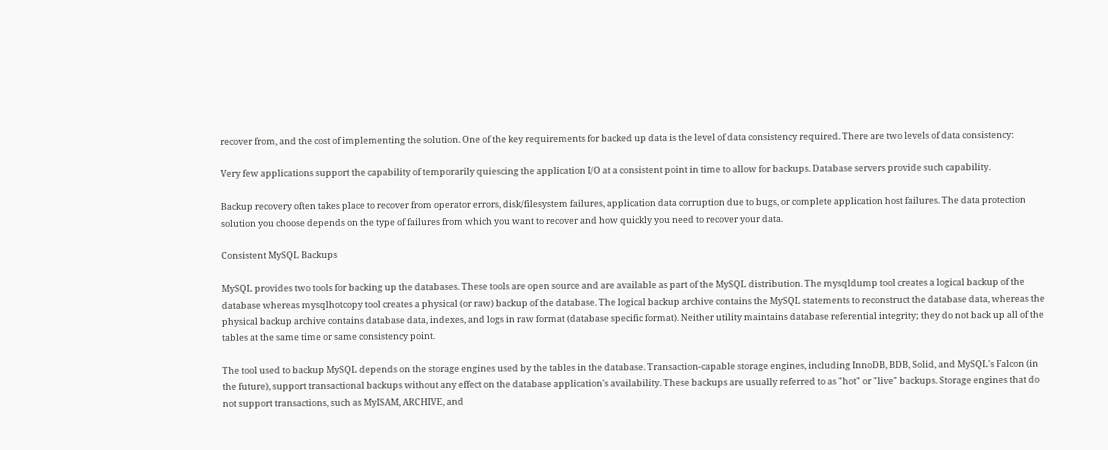recover from, and the cost of implementing the solution. One of the key requirements for backed up data is the level of data consistency required. There are two levels of data consistency:

Very few applications support the capability of temporarily quiescing the application I/O at a consistent point in time to allow for backups. Database servers provide such capability.

Backup recovery often takes place to recover from operator errors, disk/filesystem failures, application data corruption due to bugs, or complete application host failures. The data protection solution you choose depends on the type of failures from which you want to recover and how quickly you need to recover your data.

Consistent MySQL Backups

MySQL provides two tools for backing up the databases. These tools are open source and are available as part of the MySQL distribution. The mysqldump tool creates a logical backup of the database whereas mysqlhotcopy tool creates a physical (or raw) backup of the database. The logical backup archive contains the MySQL statements to reconstruct the database data, whereas the physical backup archive contains database data, indexes, and logs in raw format (database specific format). Neither utility maintains database referential integrity; they do not back up all of the tables at the same time or same consistency point.

The tool used to backup MySQL depends on the storage engines used by the tables in the database. Transaction-capable storage engines, including InnoDB, BDB, Solid, and MySQL's Falcon (in the future), support transactional backups without any effect on the database application's availability. These backups are usually referred to as "hot" or "live" backups. Storage engines that do not support transactions, such as MyISAM, ARCHIVE, and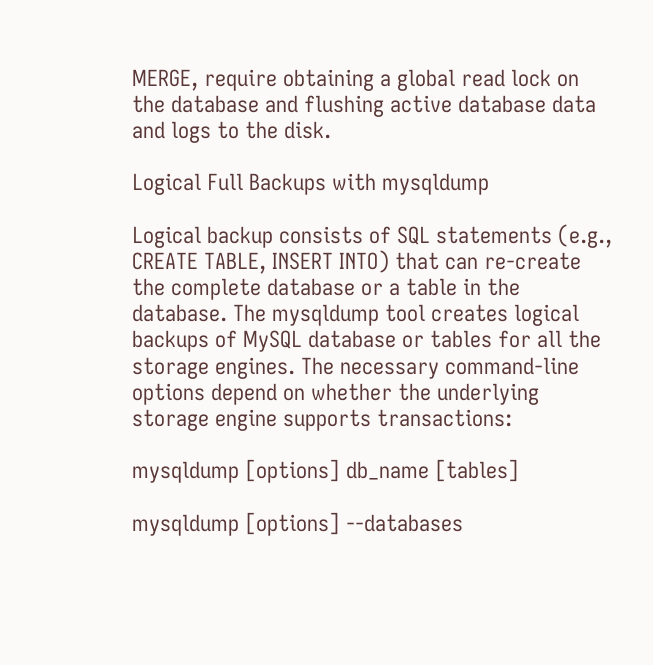MERGE, require obtaining a global read lock on the database and flushing active database data and logs to the disk.

Logical Full Backups with mysqldump

Logical backup consists of SQL statements (e.g., CREATE TABLE, INSERT INTO) that can re-create the complete database or a table in the database. The mysqldump tool creates logical backups of MySQL database or tables for all the storage engines. The necessary command-line options depend on whether the underlying storage engine supports transactions:

mysqldump [options] db_name [tables]

mysqldump [options] --databases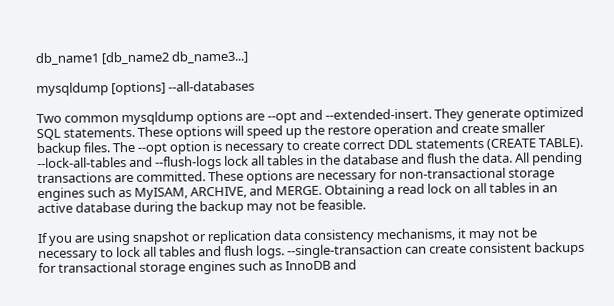db_name1 [db_name2 db_name3...]

mysqldump [options] --all-databases

Two common mysqldump options are --opt and --extended-insert. They generate optimized SQL statements. These options will speed up the restore operation and create smaller backup files. The --opt option is necessary to create correct DDL statements (CREATE TABLE). --lock-all-tables and --flush-logs lock all tables in the database and flush the data. All pending transactions are committed. These options are necessary for non-transactional storage engines such as MyISAM, ARCHIVE, and MERGE. Obtaining a read lock on all tables in an active database during the backup may not be feasible.

If you are using snapshot or replication data consistency mechanisms, it may not be necessary to lock all tables and flush logs. --single-transaction can create consistent backups for transactional storage engines such as InnoDB and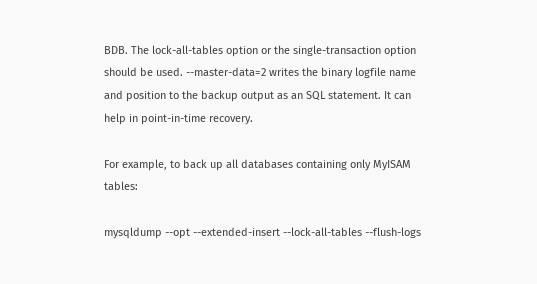BDB. The lock-all-tables option or the single-transaction option should be used. --master-data=2 writes the binary logfile name and position to the backup output as an SQL statement. It can help in point-in-time recovery.

For example, to back up all databases containing only MyISAM tables:

mysqldump --opt --extended-insert --lock-all-tables --flush-logs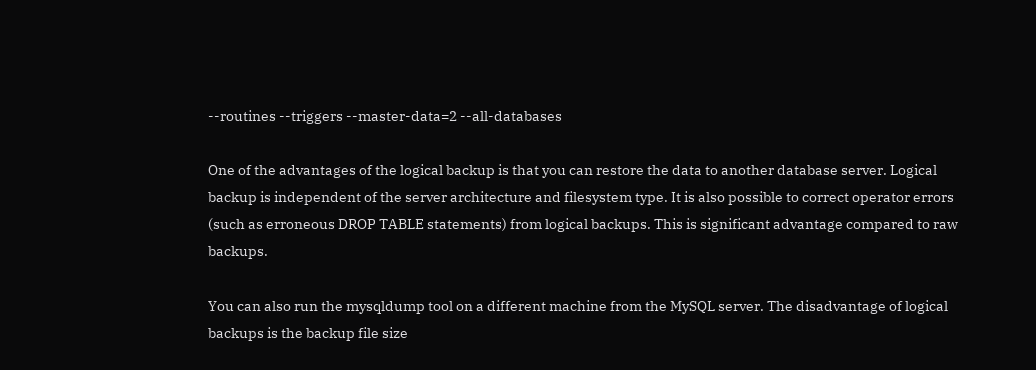--routines --triggers --master-data=2 --all-databases

One of the advantages of the logical backup is that you can restore the data to another database server. Logical backup is independent of the server architecture and filesystem type. It is also possible to correct operator errors (such as erroneous DROP TABLE statements) from logical backups. This is significant advantage compared to raw backups.

You can also run the mysqldump tool on a different machine from the MySQL server. The disadvantage of logical backups is the backup file size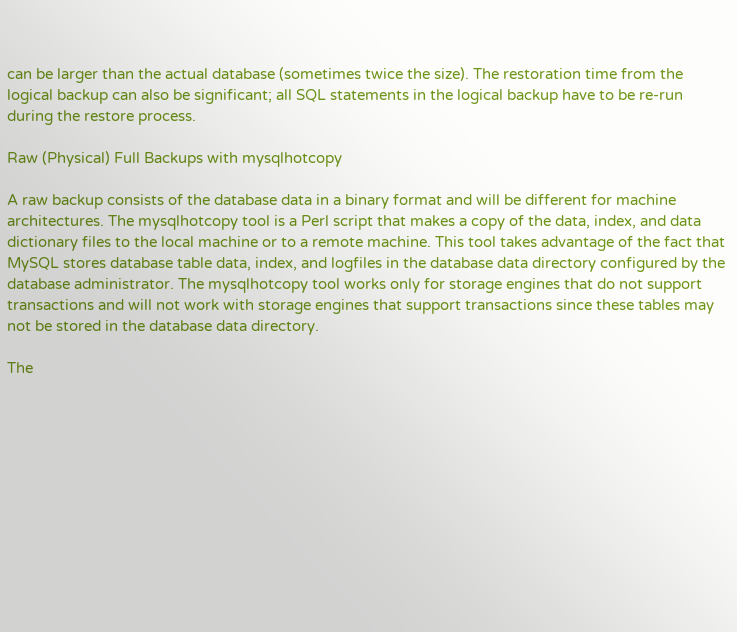can be larger than the actual database (sometimes twice the size). The restoration time from the logical backup can also be significant; all SQL statements in the logical backup have to be re-run during the restore process.

Raw (Physical) Full Backups with mysqlhotcopy

A raw backup consists of the database data in a binary format and will be different for machine architectures. The mysqlhotcopy tool is a Perl script that makes a copy of the data, index, and data dictionary files to the local machine or to a remote machine. This tool takes advantage of the fact that MySQL stores database table data, index, and logfiles in the database data directory configured by the database administrator. The mysqlhotcopy tool works only for storage engines that do not support transactions and will not work with storage engines that support transactions since these tables may not be stored in the database data directory.

The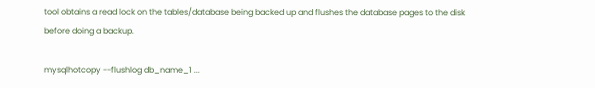tool obtains a read lock on the tables/database being backed up and flushes the database pages to the disk before doing a backup.

mysqlhotcopy --flushlog db_name_1 ...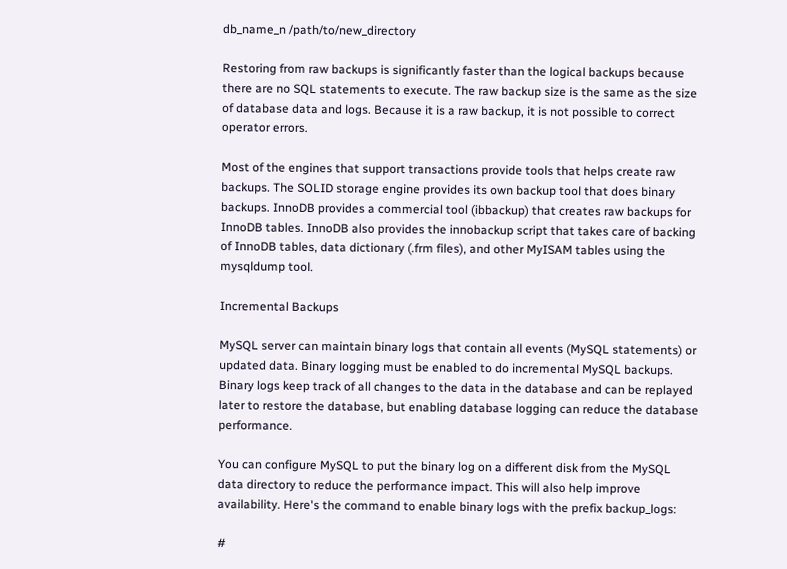db_name_n /path/to/new_directory

Restoring from raw backups is significantly faster than the logical backups because there are no SQL statements to execute. The raw backup size is the same as the size of database data and logs. Because it is a raw backup, it is not possible to correct operator errors.

Most of the engines that support transactions provide tools that helps create raw backups. The SOLID storage engine provides its own backup tool that does binary backups. InnoDB provides a commercial tool (ibbackup) that creates raw backups for InnoDB tables. InnoDB also provides the innobackup script that takes care of backing of InnoDB tables, data dictionary (.frm files), and other MyISAM tables using the mysqldump tool.

Incremental Backups

MySQL server can maintain binary logs that contain all events (MySQL statements) or updated data. Binary logging must be enabled to do incremental MySQL backups. Binary logs keep track of all changes to the data in the database and can be replayed later to restore the database, but enabling database logging can reduce the database performance.

You can configure MySQL to put the binary log on a different disk from the MySQL data directory to reduce the performance impact. This will also help improve availability. Here's the command to enable binary logs with the prefix backup_logs:

#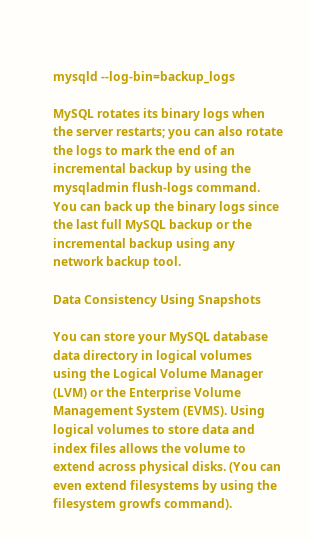mysqld --log-bin=backup_logs

MySQL rotates its binary logs when the server restarts; you can also rotate the logs to mark the end of an incremental backup by using the mysqladmin flush-logs command. You can back up the binary logs since the last full MySQL backup or the incremental backup using any network backup tool.

Data Consistency Using Snapshots

You can store your MySQL database data directory in logical volumes using the Logical Volume Manager (LVM) or the Enterprise Volume Management System (EVMS). Using logical volumes to store data and index files allows the volume to extend across physical disks. (You can even extend filesystems by using the filesystem growfs command).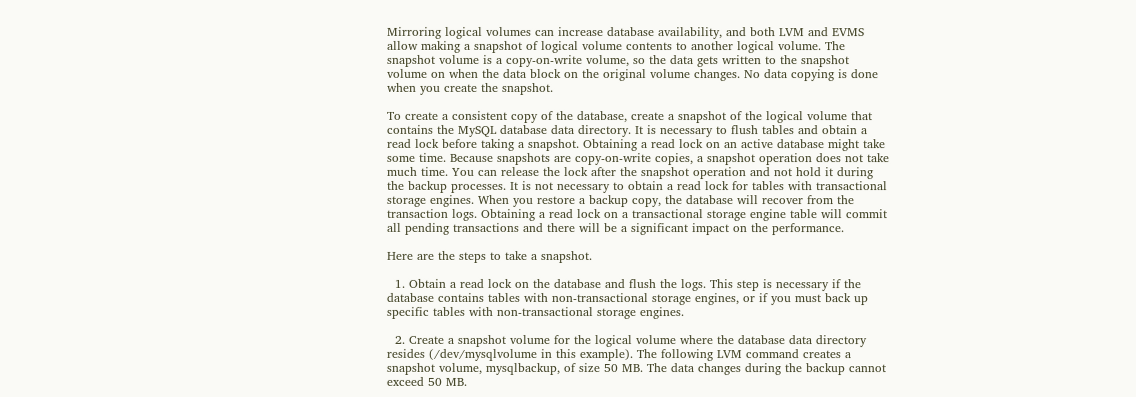Mirroring logical volumes can increase database availability, and both LVM and EVMS allow making a snapshot of logical volume contents to another logical volume. The snapshot volume is a copy-on-write volume, so the data gets written to the snapshot volume on when the data block on the original volume changes. No data copying is done when you create the snapshot.

To create a consistent copy of the database, create a snapshot of the logical volume that contains the MySQL database data directory. It is necessary to flush tables and obtain a read lock before taking a snapshot. Obtaining a read lock on an active database might take some time. Because snapshots are copy-on-write copies, a snapshot operation does not take much time. You can release the lock after the snapshot operation and not hold it during the backup processes. It is not necessary to obtain a read lock for tables with transactional storage engines. When you restore a backup copy, the database will recover from the transaction logs. Obtaining a read lock on a transactional storage engine table will commit all pending transactions and there will be a significant impact on the performance.

Here are the steps to take a snapshot.

  1. Obtain a read lock on the database and flush the logs. This step is necessary if the database contains tables with non-transactional storage engines, or if you must back up specific tables with non-transactional storage engines.

  2. Create a snapshot volume for the logical volume where the database data directory resides (/dev/mysqlvolume in this example). The following LVM command creates a snapshot volume, mysqlbackup, of size 50 MB. The data changes during the backup cannot exceed 50 MB.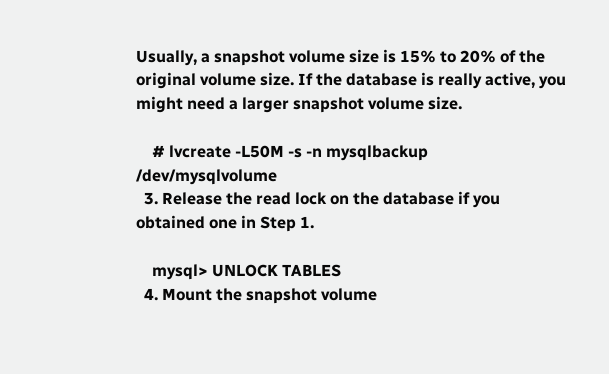Usually, a snapshot volume size is 15% to 20% of the original volume size. If the database is really active, you might need a larger snapshot volume size.

    # lvcreate -L50M -s -n mysqlbackup /dev/mysqlvolume
  3. Release the read lock on the database if you obtained one in Step 1.

    mysql> UNLOCK TABLES
  4. Mount the snapshot volume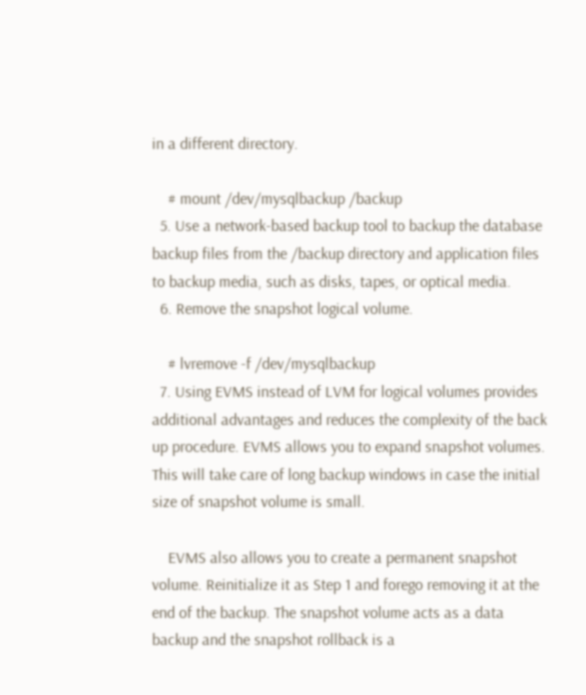in a different directory.

    # mount /dev/mysqlbackup /backup
  5. Use a network-based backup tool to backup the database backup files from the /backup directory and application files to backup media, such as disks, tapes, or optical media.
  6. Remove the snapshot logical volume.

    # lvremove -f /dev/mysqlbackup
  7. Using EVMS instead of LVM for logical volumes provides additional advantages and reduces the complexity of the back up procedure. EVMS allows you to expand snapshot volumes. This will take care of long backup windows in case the initial size of snapshot volume is small.

    EVMS also allows you to create a permanent snapshot volume. Reinitialize it as Step 1 and forego removing it at the end of the backup. The snapshot volume acts as a data backup and the snapshot rollback is a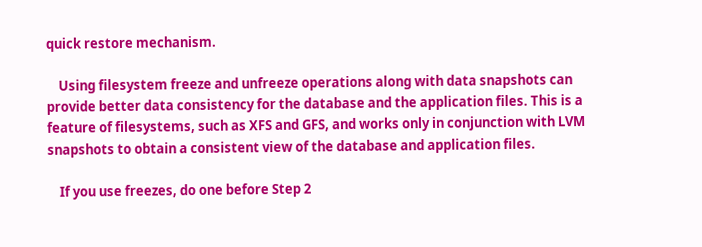quick restore mechanism.

    Using filesystem freeze and unfreeze operations along with data snapshots can provide better data consistency for the database and the application files. This is a feature of filesystems, such as XFS and GFS, and works only in conjunction with LVM snapshots to obtain a consistent view of the database and application files.

    If you use freezes, do one before Step 2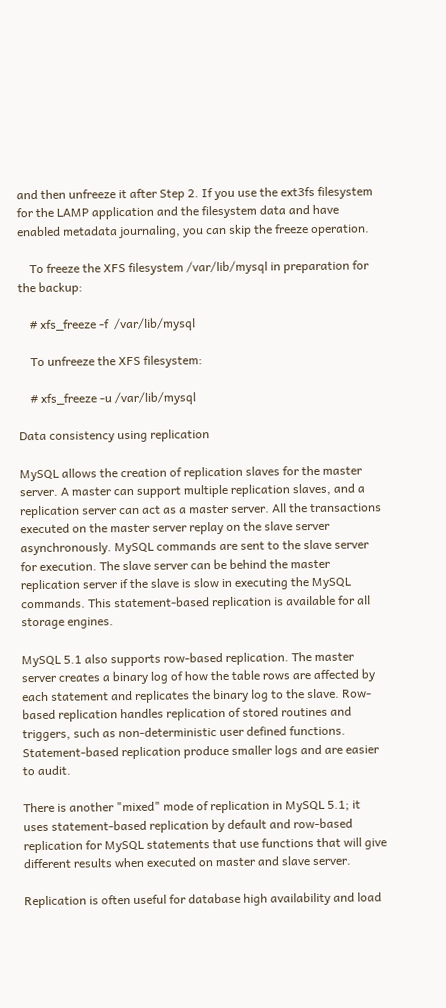and then unfreeze it after Step 2. If you use the ext3fs filesystem for the LAMP application and the filesystem data and have enabled metadata journaling, you can skip the freeze operation.

    To freeze the XFS filesystem /var/lib/mysql in preparation for the backup:

    # xfs_freeze -f  /var/lib/mysql

    To unfreeze the XFS filesystem:

    # xfs_freeze -u /var/lib/mysql

Data consistency using replication

MySQL allows the creation of replication slaves for the master server. A master can support multiple replication slaves, and a replication server can act as a master server. All the transactions executed on the master server replay on the slave server asynchronously. MySQL commands are sent to the slave server for execution. The slave server can be behind the master replication server if the slave is slow in executing the MySQL commands. This statement-based replication is available for all storage engines.

MySQL 5.1 also supports row-based replication. The master server creates a binary log of how the table rows are affected by each statement and replicates the binary log to the slave. Row-based replication handles replication of stored routines and triggers, such as non-deterministic user defined functions. Statement-based replication produce smaller logs and are easier to audit.

There is another "mixed" mode of replication in MySQL 5.1; it uses statement-based replication by default and row-based replication for MySQL statements that use functions that will give different results when executed on master and slave server.

Replication is often useful for database high availability and load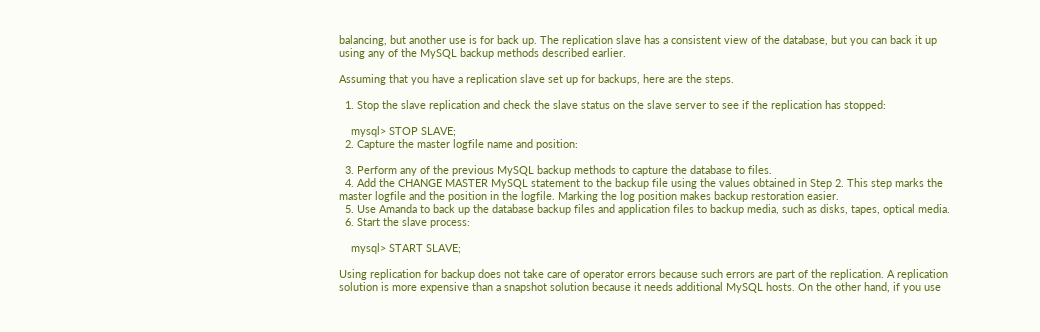balancing, but another use is for back up. The replication slave has a consistent view of the database, but you can back it up using any of the MySQL backup methods described earlier.

Assuming that you have a replication slave set up for backups, here are the steps.

  1. Stop the slave replication and check the slave status on the slave server to see if the replication has stopped:

    mysql> STOP SLAVE;
  2. Capture the master logfile name and position:

  3. Perform any of the previous MySQL backup methods to capture the database to files.
  4. Add the CHANGE MASTER MySQL statement to the backup file using the values obtained in Step 2. This step marks the master logfile and the position in the logfile. Marking the log position makes backup restoration easier.
  5. Use Amanda to back up the database backup files and application files to backup media, such as disks, tapes, optical media.
  6. Start the slave process:

    mysql> START SLAVE;

Using replication for backup does not take care of operator errors because such errors are part of the replication. A replication solution is more expensive than a snapshot solution because it needs additional MySQL hosts. On the other hand, if you use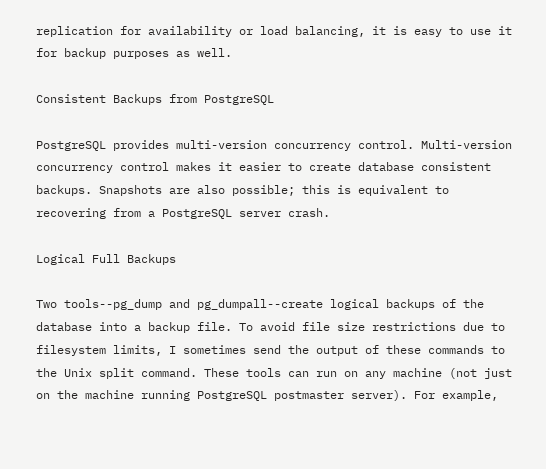replication for availability or load balancing, it is easy to use it for backup purposes as well.

Consistent Backups from PostgreSQL

PostgreSQL provides multi-version concurrency control. Multi-version concurrency control makes it easier to create database consistent backups. Snapshots are also possible; this is equivalent to recovering from a PostgreSQL server crash.

Logical Full Backups

Two tools--pg_dump and pg_dumpall--create logical backups of the database into a backup file. To avoid file size restrictions due to filesystem limits, I sometimes send the output of these commands to the Unix split command. These tools can run on any machine (not just on the machine running PostgreSQL postmaster server). For example,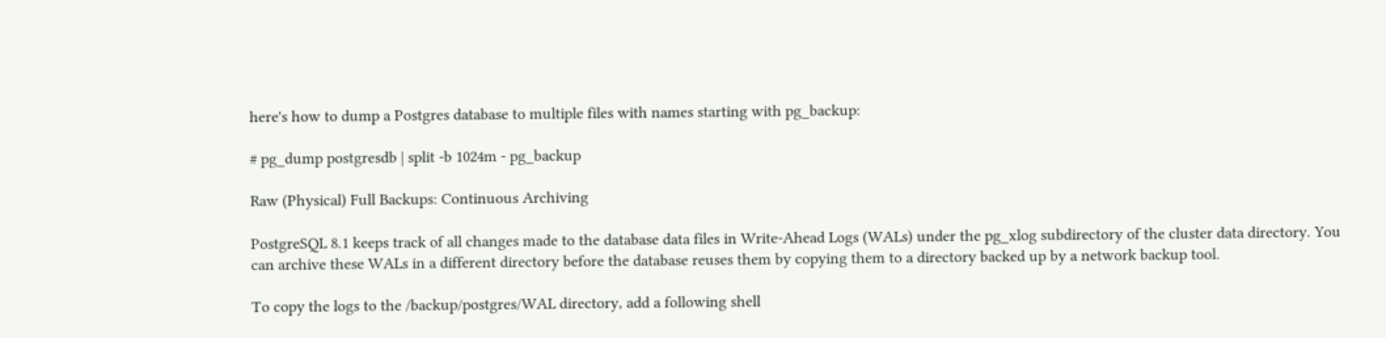here's how to dump a Postgres database to multiple files with names starting with pg_backup:

# pg_dump postgresdb | split -b 1024m - pg_backup

Raw (Physical) Full Backups: Continuous Archiving

PostgreSQL 8.1 keeps track of all changes made to the database data files in Write-Ahead Logs (WALs) under the pg_xlog subdirectory of the cluster data directory. You can archive these WALs in a different directory before the database reuses them by copying them to a directory backed up by a network backup tool.

To copy the logs to the /backup/postgres/WAL directory, add a following shell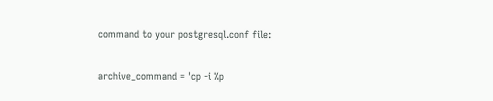command to your postgresql.conf file:

archive_command = 'cp -i %p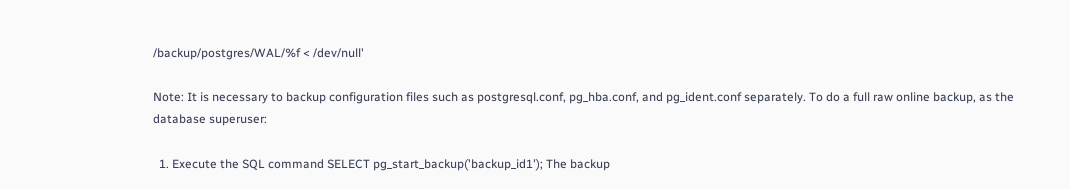/backup/postgres/WAL/%f < /dev/null'

Note: It is necessary to backup configuration files such as postgresql.conf, pg_hba.conf, and pg_ident.conf separately. To do a full raw online backup, as the database superuser:

  1. Execute the SQL command SELECT pg_start_backup('backup_id1'); The backup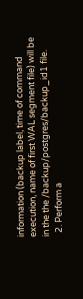information (backup label, time of command execution, name of first WAL segment file) will be in the the /backup/postgres/backup_id1 file.
  2. Perform a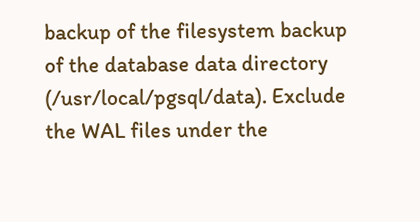backup of the filesystem backup of the database data directory (/usr/local/pgsql/data). Exclude the WAL files under the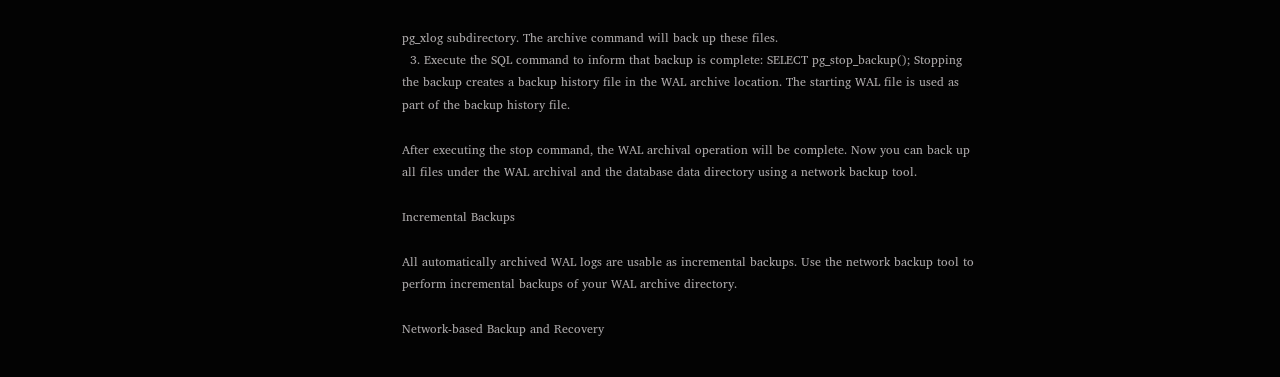pg_xlog subdirectory. The archive command will back up these files.
  3. Execute the SQL command to inform that backup is complete: SELECT pg_stop_backup(); Stopping the backup creates a backup history file in the WAL archive location. The starting WAL file is used as part of the backup history file.

After executing the stop command, the WAL archival operation will be complete. Now you can back up all files under the WAL archival and the database data directory using a network backup tool.

Incremental Backups

All automatically archived WAL logs are usable as incremental backups. Use the network backup tool to perform incremental backups of your WAL archive directory.

Network-based Backup and Recovery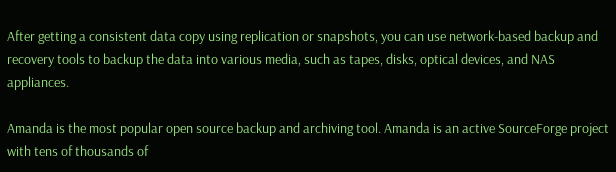After getting a consistent data copy using replication or snapshots, you can use network-based backup and recovery tools to backup the data into various media, such as tapes, disks, optical devices, and NAS appliances.

Amanda is the most popular open source backup and archiving tool. Amanda is an active SourceForge project with tens of thousands of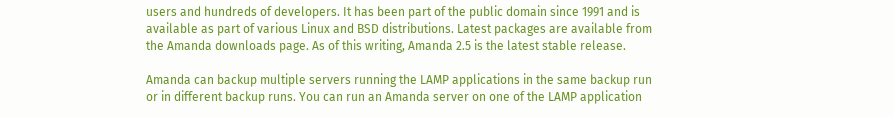users and hundreds of developers. It has been part of the public domain since 1991 and is available as part of various Linux and BSD distributions. Latest packages are available from the Amanda downloads page. As of this writing, Amanda 2.5 is the latest stable release.

Amanda can backup multiple servers running the LAMP applications in the same backup run or in different backup runs. You can run an Amanda server on one of the LAMP application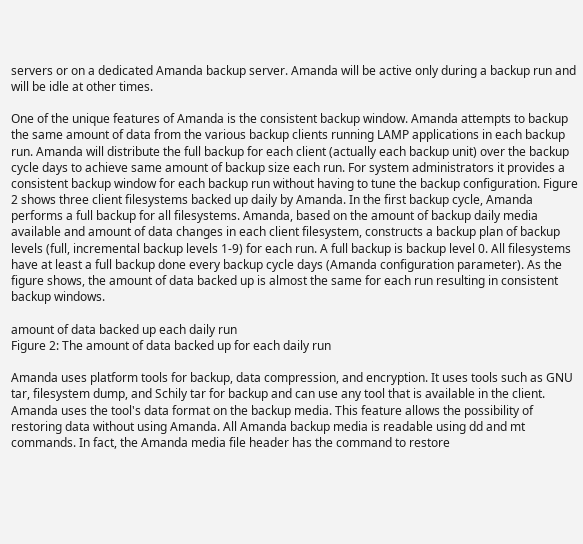servers or on a dedicated Amanda backup server. Amanda will be active only during a backup run and will be idle at other times.

One of the unique features of Amanda is the consistent backup window. Amanda attempts to backup the same amount of data from the various backup clients running LAMP applications in each backup run. Amanda will distribute the full backup for each client (actually each backup unit) over the backup cycle days to achieve same amount of backup size each run. For system administrators it provides a consistent backup window for each backup run without having to tune the backup configuration. Figure 2 shows three client filesystems backed up daily by Amanda. In the first backup cycle, Amanda performs a full backup for all filesystems. Amanda, based on the amount of backup daily media available and amount of data changes in each client filesystem, constructs a backup plan of backup levels (full, incremental backup levels 1-9) for each run. A full backup is backup level 0. All filesystems have at least a full backup done every backup cycle days (Amanda configuration parameter). As the figure shows, the amount of data backed up is almost the same for each run resulting in consistent backup windows.

amount of data backed up each daily run
Figure 2: The amount of data backed up for each daily run

Amanda uses platform tools for backup, data compression, and encryption. It uses tools such as GNU tar, filesystem dump, and Schily tar for backup and can use any tool that is available in the client. Amanda uses the tool's data format on the backup media. This feature allows the possibility of restoring data without using Amanda. All Amanda backup media is readable using dd and mt commands. In fact, the Amanda media file header has the command to restore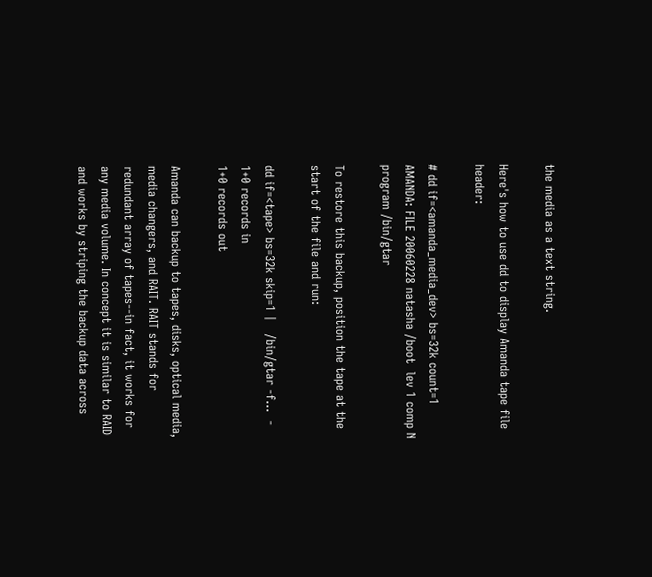the media as a text string.

Here's how to use dd to display Amanda tape file header:

# dd if=<amanda_media_dev> bs=32k count=1
AMANDA: FILE 20060228 natasha /boot  lev 1 comp N program /bin/gtar

To restore this backup, position the tape at the start of the file and run:

dd if=<tape> bs=32k skip=1 |   /bin/gtar -f...  -
1+0 records in
1+0 records out

Amanda can backup to tapes, disks, optical media, media changers, and RAIT. RAIT stands for redundant array of tapes--in fact, it works for any media volume. In concept it is similar to RAID and works by striping the backup data across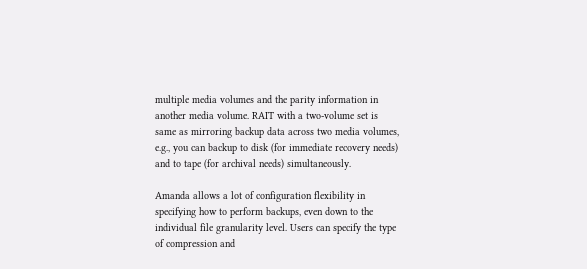multiple media volumes and the parity information in another media volume. RAIT with a two-volume set is same as mirroring backup data across two media volumes, e.g., you can backup to disk (for immediate recovery needs) and to tape (for archival needs) simultaneously.

Amanda allows a lot of configuration flexibility in specifying how to perform backups, even down to the individual file granularity level. Users can specify the type of compression and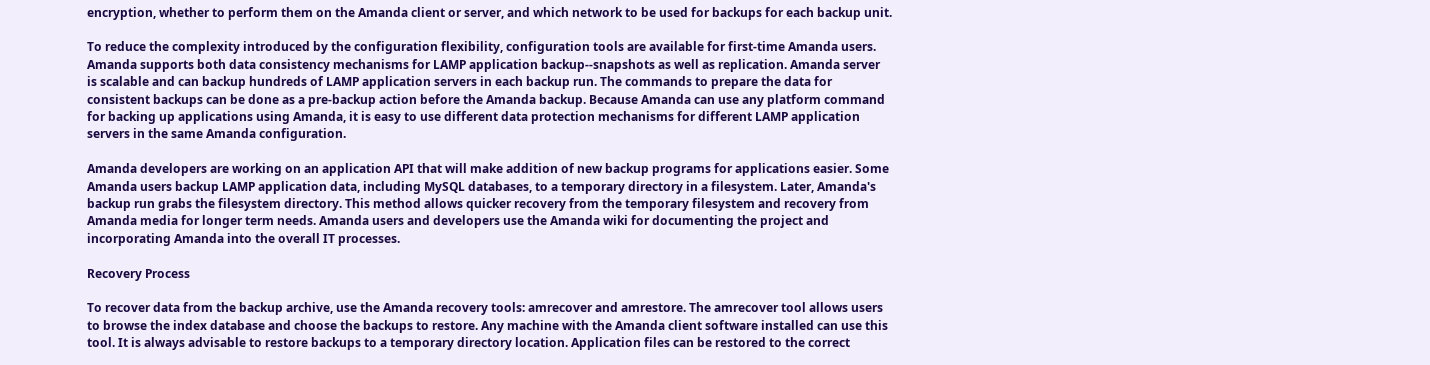encryption, whether to perform them on the Amanda client or server, and which network to be used for backups for each backup unit.

To reduce the complexity introduced by the configuration flexibility, configuration tools are available for first-time Amanda users. Amanda supports both data consistency mechanisms for LAMP application backup--snapshots as well as replication. Amanda server is scalable and can backup hundreds of LAMP application servers in each backup run. The commands to prepare the data for consistent backups can be done as a pre-backup action before the Amanda backup. Because Amanda can use any platform command for backing up applications using Amanda, it is easy to use different data protection mechanisms for different LAMP application servers in the same Amanda configuration.

Amanda developers are working on an application API that will make addition of new backup programs for applications easier. Some Amanda users backup LAMP application data, including MySQL databases, to a temporary directory in a filesystem. Later, Amanda's backup run grabs the filesystem directory. This method allows quicker recovery from the temporary filesystem and recovery from Amanda media for longer term needs. Amanda users and developers use the Amanda wiki for documenting the project and incorporating Amanda into the overall IT processes.

Recovery Process

To recover data from the backup archive, use the Amanda recovery tools: amrecover and amrestore. The amrecover tool allows users to browse the index database and choose the backups to restore. Any machine with the Amanda client software installed can use this tool. It is always advisable to restore backups to a temporary directory location. Application files can be restored to the correct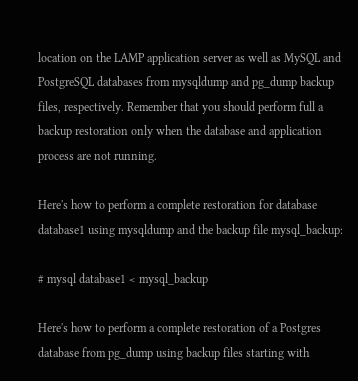location on the LAMP application server as well as MySQL and PostgreSQL databases from mysqldump and pg_dump backup files, respectively. Remember that you should perform full a backup restoration only when the database and application process are not running.

Here's how to perform a complete restoration for database database1 using mysqldump and the backup file mysql_backup:

# mysql database1 < mysql_backup

Here's how to perform a complete restoration of a Postgres database from pg_dump using backup files starting with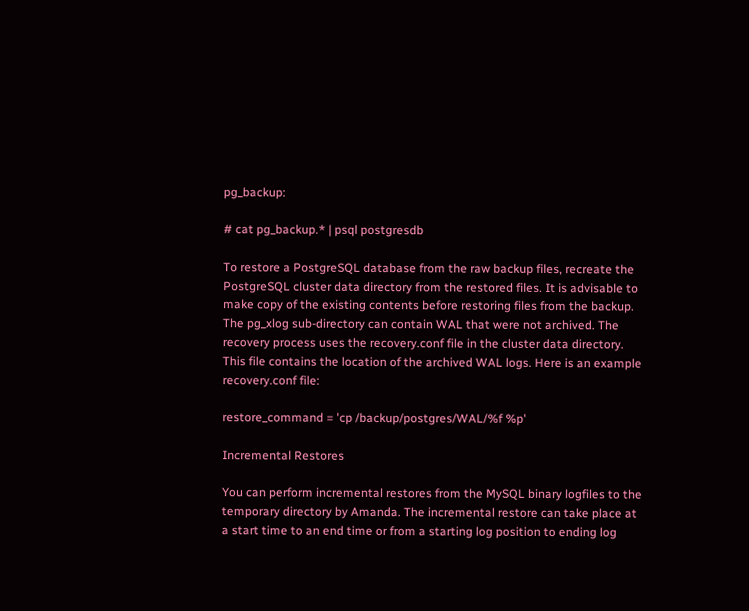pg_backup:

# cat pg_backup.* | psql postgresdb

To restore a PostgreSQL database from the raw backup files, recreate the PostgreSQL cluster data directory from the restored files. It is advisable to make copy of the existing contents before restoring files from the backup. The pg_xlog sub-directory can contain WAL that were not archived. The recovery process uses the recovery.conf file in the cluster data directory. This file contains the location of the archived WAL logs. Here is an example recovery.conf file:

restore_command = 'cp /backup/postgres/WAL/%f %p'

Incremental Restores

You can perform incremental restores from the MySQL binary logfiles to the temporary directory by Amanda. The incremental restore can take place at a start time to an end time or from a starting log position to ending log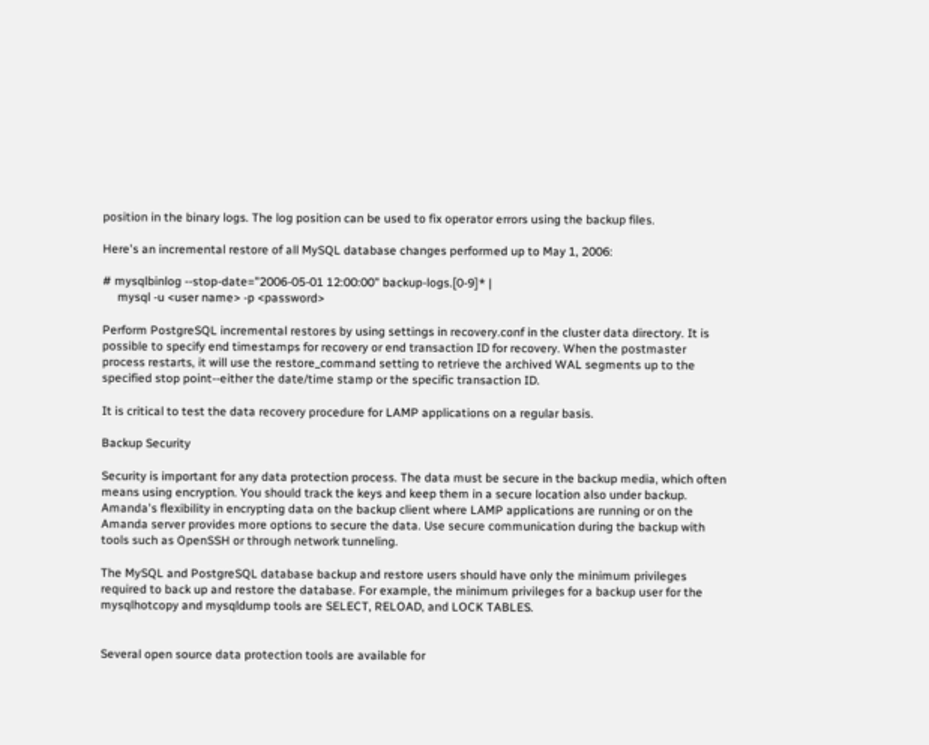position in the binary logs. The log position can be used to fix operator errors using the backup files.

Here's an incremental restore of all MySQL database changes performed up to May 1, 2006:

# mysqlbinlog --stop-date="2006-05-01 12:00:00" backup-logs.[0-9]* |
     mysql -u <user name> -p <password>

Perform PostgreSQL incremental restores by using settings in recovery.conf in the cluster data directory. It is possible to specify end timestamps for recovery or end transaction ID for recovery. When the postmaster process restarts, it will use the restore_command setting to retrieve the archived WAL segments up to the specified stop point--either the date/time stamp or the specific transaction ID.

It is critical to test the data recovery procedure for LAMP applications on a regular basis.

Backup Security

Security is important for any data protection process. The data must be secure in the backup media, which often means using encryption. You should track the keys and keep them in a secure location also under backup. Amanda's flexibility in encrypting data on the backup client where LAMP applications are running or on the Amanda server provides more options to secure the data. Use secure communication during the backup with tools such as OpenSSH or through network tunneling.

The MySQL and PostgreSQL database backup and restore users should have only the minimum privileges required to back up and restore the database. For example, the minimum privileges for a backup user for the mysqlhotcopy and mysqldump tools are SELECT, RELOAD, and LOCK TABLES.


Several open source data protection tools are available for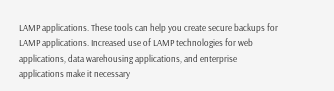LAMP applications. These tools can help you create secure backups for LAMP applications. Increased use of LAMP technologies for web applications, data warehousing applications, and enterprise applications make it necessary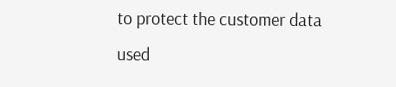to protect the customer data used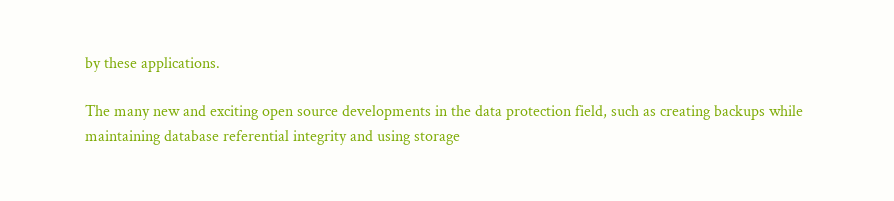by these applications.

The many new and exciting open source developments in the data protection field, such as creating backups while maintaining database referential integrity and using storage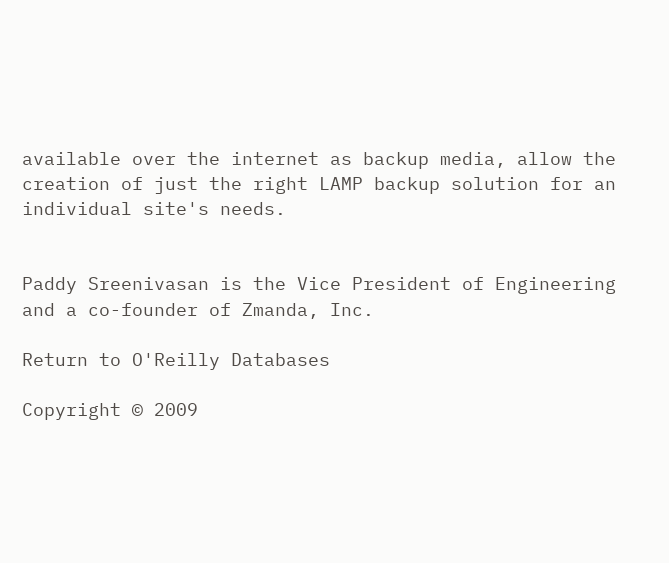available over the internet as backup media, allow the creation of just the right LAMP backup solution for an individual site's needs.


Paddy Sreenivasan is the Vice President of Engineering and a co-founder of Zmanda, Inc.

Return to O'Reilly Databases

Copyright © 2009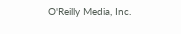O'Reilly Media, Inc.